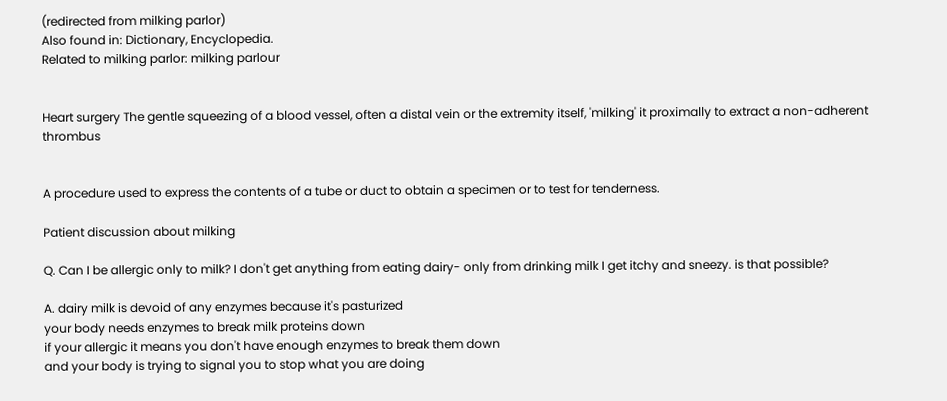(redirected from milking parlor)
Also found in: Dictionary, Encyclopedia.
Related to milking parlor: milking parlour


Heart surgery The gentle squeezing of a blood vessel, often a distal vein or the extremity itself, 'milking' it proximally to extract a non-adherent thrombus


A procedure used to express the contents of a tube or duct to obtain a specimen or to test for tenderness.

Patient discussion about milking

Q. Can I be allergic only to milk? I don't get anything from eating dairy- only from drinking milk I get itchy and sneezy. is that possible?

A. dairy milk is devoid of any enzymes because it's pasturized
your body needs enzymes to break milk proteins down
if your allergic it means you don't have enough enzymes to break them down
and your body is trying to signal you to stop what you are doing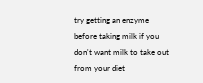try getting an enzyme before taking milk if you don't want milk to take out from your diet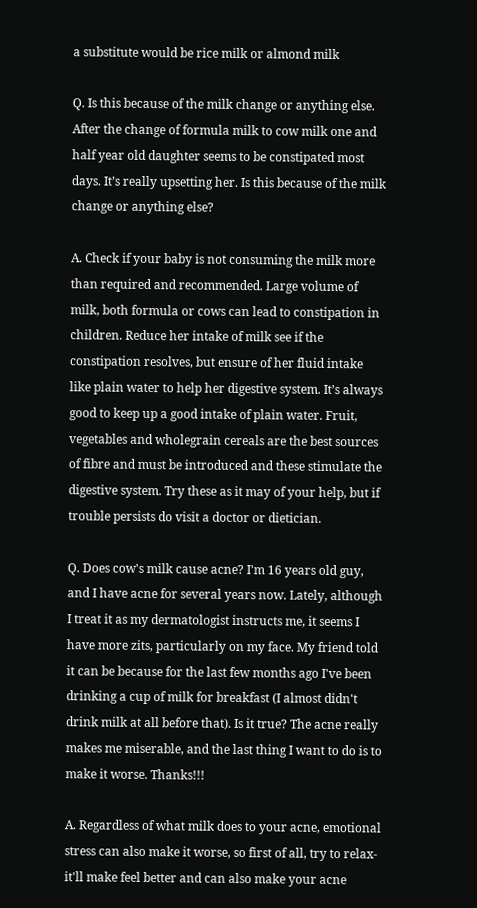a substitute would be rice milk or almond milk

Q. Is this because of the milk change or anything else. After the change of formula milk to cow milk one and half year old daughter seems to be constipated most days. It’s really upsetting her. Is this because of the milk change or anything else?

A. Check if your baby is not consuming the milk more than required and recommended. Large volume of milk, both formula or cows can lead to constipation in children. Reduce her intake of milk see if the constipation resolves, but ensure of her fluid intake like plain water to help her digestive system. It’s always good to keep up a good intake of plain water. Fruit, vegetables and wholegrain cereals are the best sources of fibre and must be introduced and these stimulate the digestive system. Try these as it may of your help, but if trouble persists do visit a doctor or dietician.

Q. Does cow's milk cause acne? I'm 16 years old guy, and I have acne for several years now. Lately, although I treat it as my dermatologist instructs me, it seems I have more zits, particularly on my face. My friend told it can be because for the last few months ago I've been drinking a cup of milk for breakfast (I almost didn't drink milk at all before that). Is it true? The acne really makes me miserable, and the last thing I want to do is to make it worse. Thanks!!!

A. Regardless of what milk does to your acne, emotional stress can also make it worse, so first of all, try to relax- it'll make feel better and can also make your acne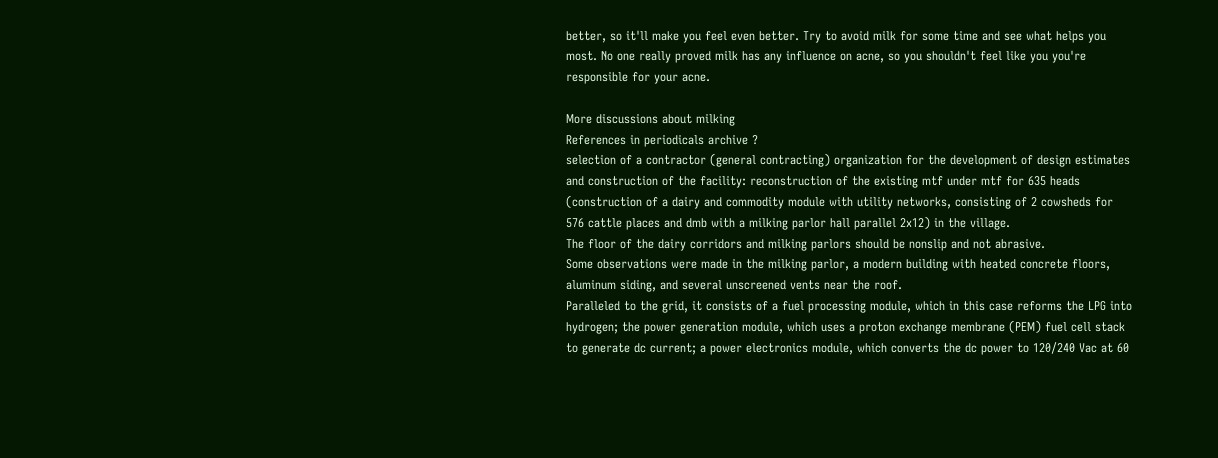better, so it'll make you feel even better. Try to avoid milk for some time and see what helps you most. No one really proved milk has any influence on acne, so you shouldn't feel like you you're responsible for your acne.

More discussions about milking
References in periodicals archive ?
selection of a contractor (general contracting) organization for the development of design estimates and construction of the facility: reconstruction of the existing mtf under mtf for 635 heads (construction of a dairy and commodity module with utility networks, consisting of 2 cowsheds for 576 cattle places and dmb with a milking parlor hall parallel 2x12) in the village.
The floor of the dairy corridors and milking parlors should be nonslip and not abrasive.
Some observations were made in the milking parlor, a modern building with heated concrete floors, aluminum siding, and several unscreened vents near the roof.
Paralleled to the grid, it consists of a fuel processing module, which in this case reforms the LPG into hydrogen; the power generation module, which uses a proton exchange membrane (PEM) fuel cell stack to generate dc current; a power electronics module, which converts the dc power to 120/240 Vac at 60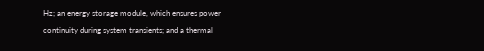Hz; an energy storage module, which ensures power continuity during system transients; and a thermal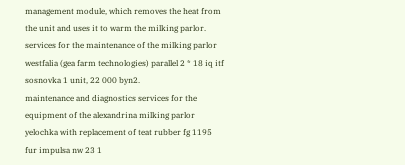management module, which removes the heat from the unit and uses it to warm the milking parlor.
services for the maintenance of the milking parlor westfalia (gea farm technologies) parallel 2 * 18 iq itf sosnovka 1 unit, 22 000 byn2.
maintenance and diagnostics services for the equipment of the alexandrina milking parlor yelochka with replacement of teat rubber fg 1195 fur impulsa nw 23 1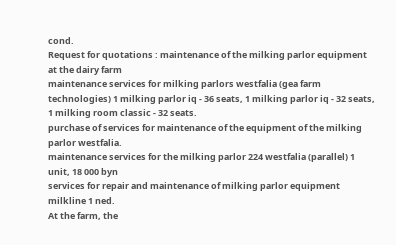cond.
Request for quotations : maintenance of the milking parlor equipment at the dairy farm
maintenance services for milking parlors westfalia (gea farm technologies) 1 milking parlor iq - 36 seats, 1 milking parlor iq - 32 seats, 1 milking room classic - 32 seats.
purchase of services for maintenance of the equipment of the milking parlor westfalia.
maintenance services for the milking parlor 224 westfalia (parallel) 1 unit, 18 000 byn
services for repair and maintenance of milking parlor equipment milkline 1 ned.
At the farm, the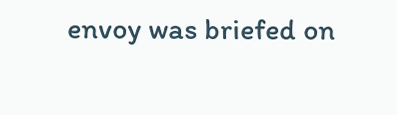envoy was briefed on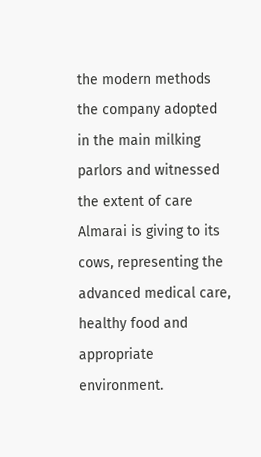the modern methods the company adopted in the main milking parlors and witnessed the extent of care Almarai is giving to its cows, representing the advanced medical care, healthy food and appropriate environment.